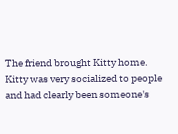The friend brought Kitty home. Kitty was very socialized to people and had clearly been someone's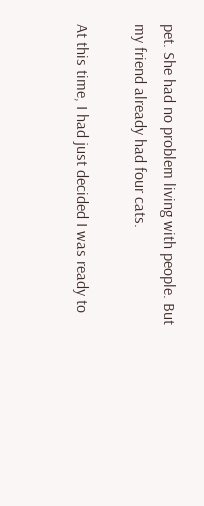pet. She had no problem living with people. But my friend already had four cats.

At this time, I had just decided I was ready to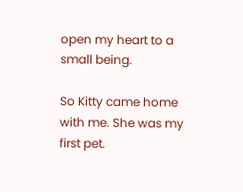open my heart to a small being.

So Kitty came home with me. She was my first pet.